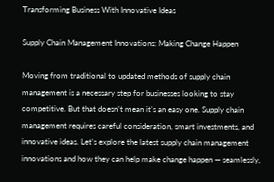Transforming Business With Innovative Ideas

Supply Chain Management Innovations: Making Change Happen

Moving from traditional to updated methods of supply chain management is a necessary step for businesses looking to stay competitive. But that doesn’t mean it’s an easy one. Supply chain management requires careful consideration, smart investments, and innovative ideas. Let’s explore the latest supply chain management innovations and how they can help make change happen — seamlessly,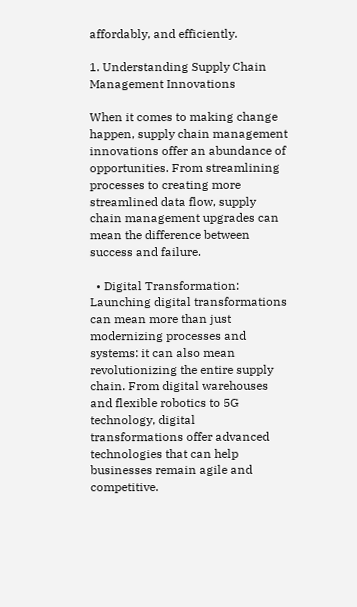affordably, and efficiently.

1. Understanding Supply Chain Management Innovations

When it comes to making change happen, supply chain management innovations offer an abundance of opportunities. From streamlining processes to creating more streamlined data flow, supply chain management upgrades can mean the difference between success and failure.

  • Digital Transformation: Launching digital transformations can mean more than just modernizing processes and systems: it can also mean revolutionizing the entire supply chain. From digital warehouses and flexible robotics to 5G technology, digital transformations offer advanced technologies that can help businesses remain agile and competitive.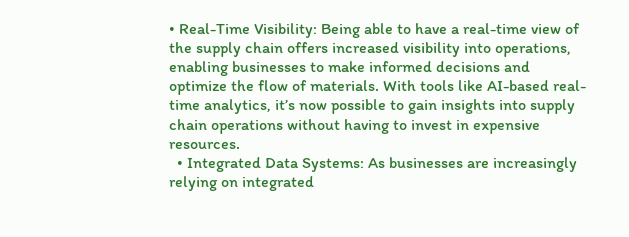• Real-Time Visibility: Being able to have a real-time view of the supply chain offers increased visibility into operations, enabling businesses to make informed decisions and optimize the flow of materials. With tools like AI-based real-time analytics, it’s now possible to gain insights into supply chain operations without having to invest in expensive resources.
  • Integrated Data Systems: As businesses are increasingly relying on integrated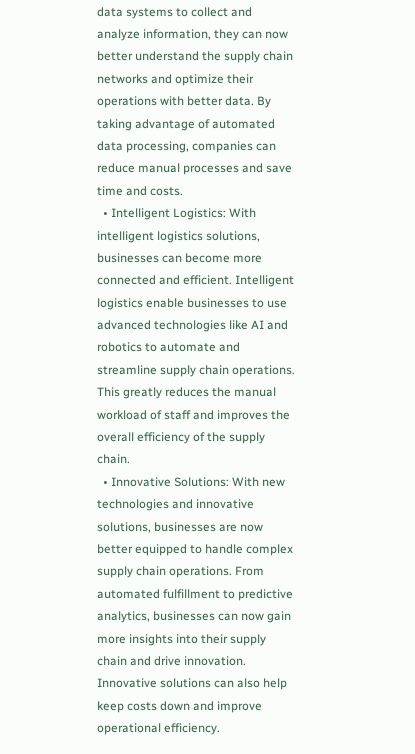data systems to collect and analyze information, they can now better understand the supply chain networks and optimize their operations with better data. By taking advantage of automated data processing, companies can reduce manual processes and save time and costs.
  • Intelligent Logistics: With intelligent logistics solutions, businesses can become more connected and efficient. Intelligent logistics enable businesses to use advanced technologies like AI and robotics to automate and streamline supply chain operations. This greatly reduces the manual workload of staff and improves the overall efficiency of the supply chain.
  • Innovative Solutions: With new technologies and innovative solutions, businesses are now better equipped to handle complex supply chain operations. From automated fulfillment to predictive analytics, businesses can now gain more insights into their supply chain and drive innovation. Innovative solutions can also help keep costs down and improve operational efficiency.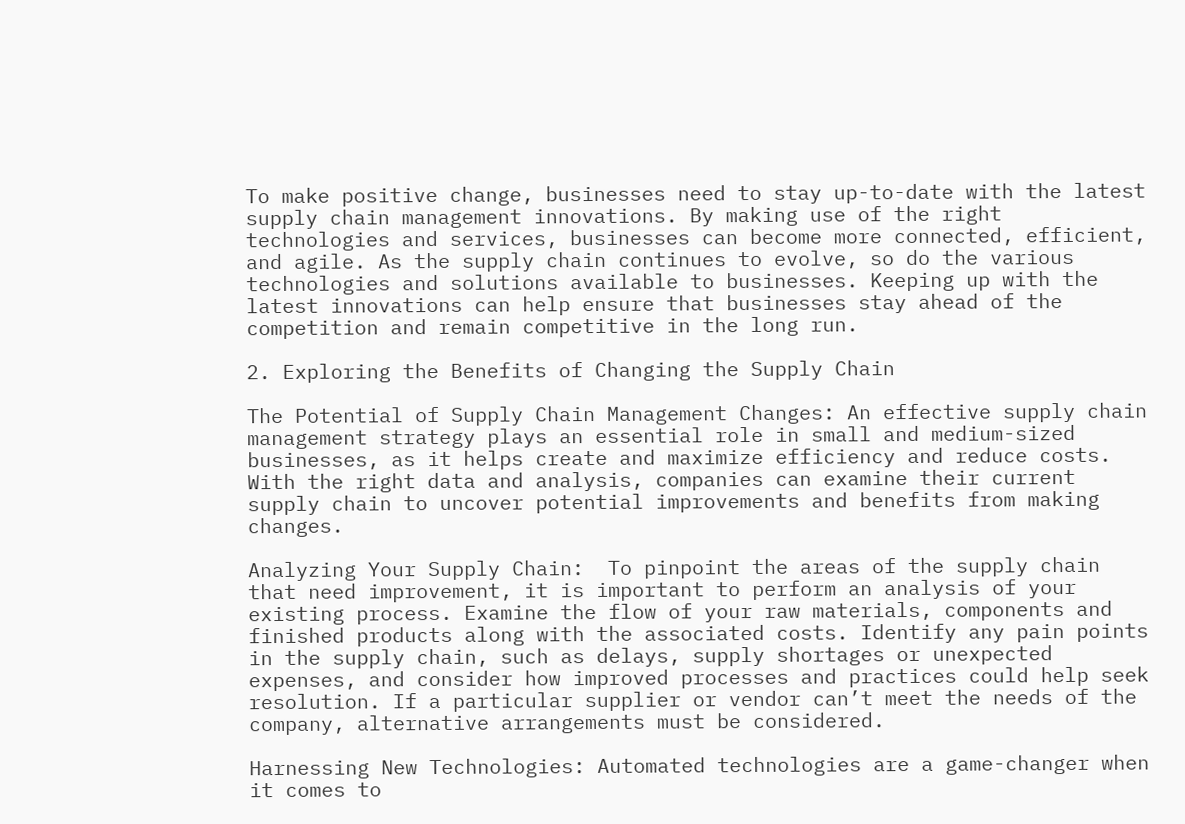To make positive change, businesses need to stay up-to-date with the latest supply chain management innovations. By making use of the right technologies and services, businesses can become more connected, efficient, and agile. As the supply chain continues to evolve, so do the various technologies and solutions available to businesses. Keeping up with the latest innovations can help ensure that businesses stay ahead of the competition and remain competitive in the long run.

2. Exploring the Benefits of Changing the Supply Chain

The Potential of Supply Chain Management Changes: An effective supply chain management strategy plays an essential role in small and medium-sized businesses, as it helps create and maximize efficiency and reduce costs. With the right data and analysis, companies can examine their current supply chain to uncover potential improvements and benefits from making changes.

Analyzing Your Supply Chain:  To pinpoint the areas of the supply chain that need improvement, it is important to perform an analysis of your existing process. Examine the flow of your raw materials, components and finished products along with the associated costs. Identify any pain points in the supply chain, such as delays, supply shortages or unexpected expenses, and consider how improved processes and practices could help seek resolution. If a particular supplier or vendor can’t meet the needs of the company, alternative arrangements must be considered.

Harnessing New Technologies: Automated technologies are a game-changer when it comes to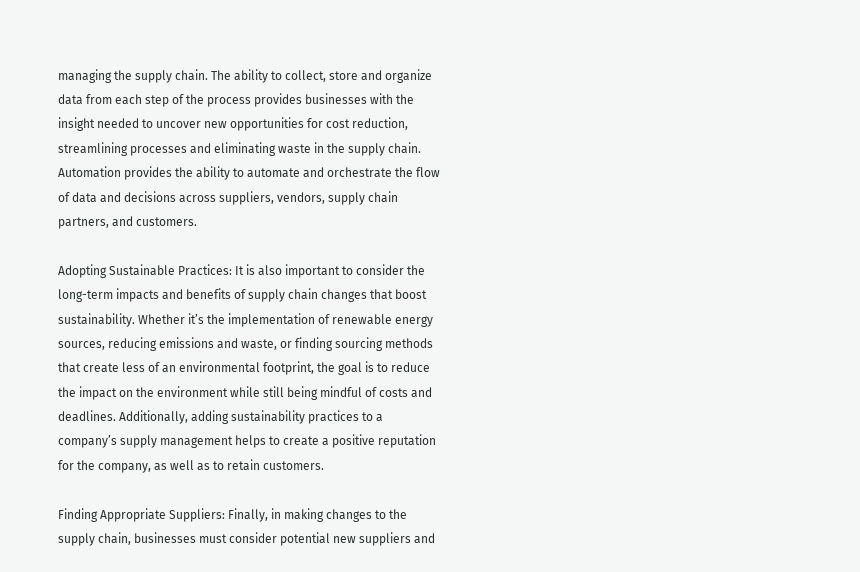managing the supply chain. The ability to collect, store and organize data from each step of the process provides businesses with the insight needed to uncover new opportunities for cost reduction, streamlining processes and eliminating waste in the supply chain. Automation provides the ability to automate and orchestrate the flow of data and decisions across suppliers, vendors, supply chain partners, and customers.

Adopting Sustainable Practices: It is also important to consider the long-term impacts and benefits of supply chain changes that boost sustainability. Whether it’s the implementation of renewable energy sources, reducing emissions and waste, or finding sourcing methods that create less of an environmental footprint, the goal is to reduce the impact on the environment while still being mindful of costs and deadlines. Additionally, adding sustainability practices to a company’s supply management helps to create a positive reputation for the company, as well as to retain customers.

Finding Appropriate Suppliers: Finally, in making changes to the supply chain, businesses must consider potential new suppliers and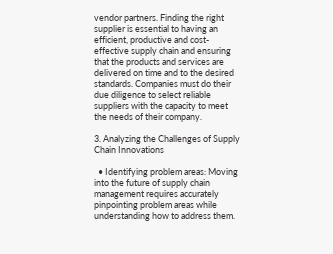vendor partners. Finding the right supplier is essential to having an efficient, productive and cost-effective supply chain and ensuring that the products and services are delivered on time and to the desired standards. Companies must do their due diligence to select reliable suppliers with the capacity to meet the needs of their company.

3. Analyzing the Challenges of Supply Chain Innovations

  • Identifying problem areas: Moving into the future of supply chain management requires accurately pinpointing problem areas while understanding how to address them.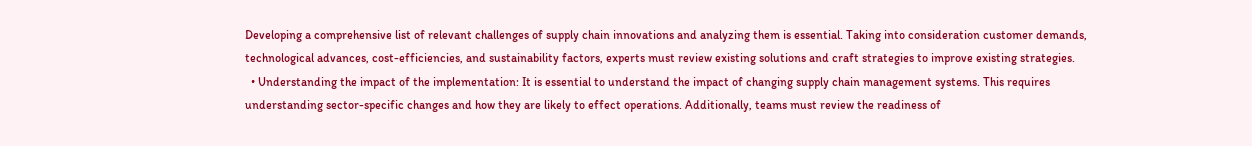Developing a comprehensive list of relevant challenges of supply chain innovations and analyzing them is essential. Taking into consideration customer demands, technological advances, cost-efficiencies, and sustainability factors, experts must review existing solutions and craft strategies to improve existing strategies.
  • Understanding the impact of the implementation: It is essential to understand the impact of changing supply chain management systems. This requires understanding sector-specific changes and how they are likely to effect operations. Additionally, teams must review the readiness of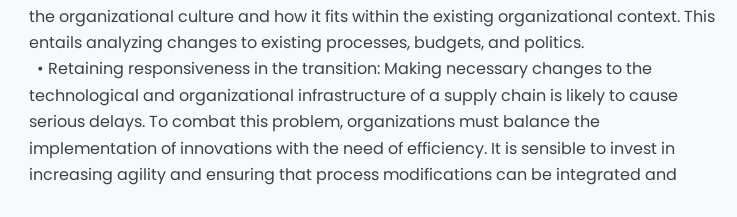the organizational culture and how it fits within the existing organizational context. This entails analyzing changes to existing processes, budgets, and politics.
  • Retaining responsiveness in the transition: Making necessary changes to the technological and organizational infrastructure of a supply chain is likely to cause serious delays. To combat this problem, organizations must balance the implementation of innovations with the need of efficiency. It is sensible to invest in increasing agility and ensuring that process modifications can be integrated and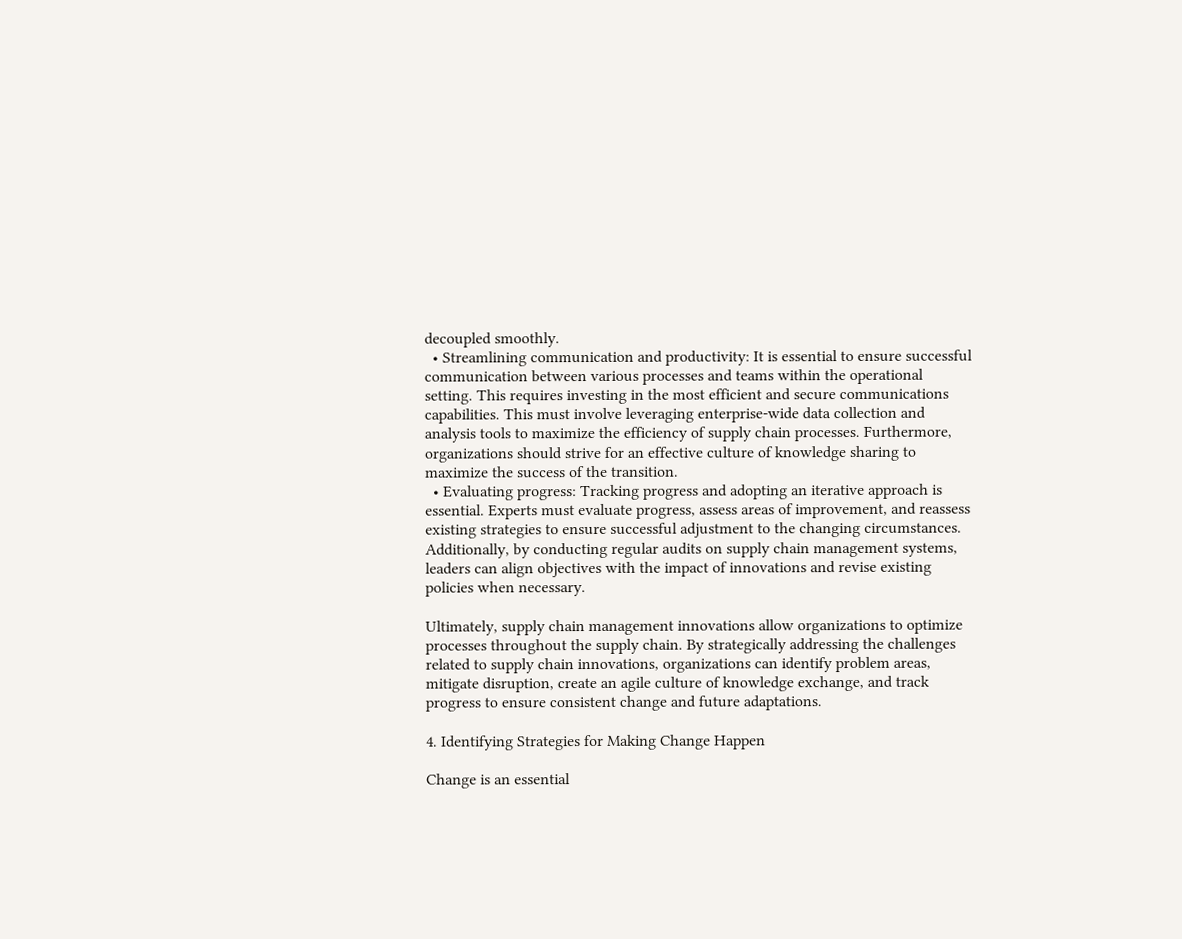decoupled smoothly.
  • Streamlining communication and productivity: It is essential to ensure successful communication between various processes and teams within the operational setting. This requires investing in the most efficient and secure communications capabilities. This must involve leveraging enterprise-wide data collection and analysis tools to maximize the efficiency of supply chain processes. Furthermore, organizations should strive for an effective culture of knowledge sharing to maximize the success of the transition.
  • Evaluating progress: Tracking progress and adopting an iterative approach is essential. Experts must evaluate progress, assess areas of improvement, and reassess existing strategies to ensure successful adjustment to the changing circumstances. Additionally, by conducting regular audits on supply chain management systems, leaders can align objectives with the impact of innovations and revise existing policies when necessary.

Ultimately, supply chain management innovations allow organizations to optimize processes throughout the supply chain. By strategically addressing the challenges related to supply chain innovations, organizations can identify problem areas, mitigate disruption, create an agile culture of knowledge exchange, and track progress to ensure consistent change and future adaptations.

4. Identifying Strategies for Making Change Happen

Change is an essential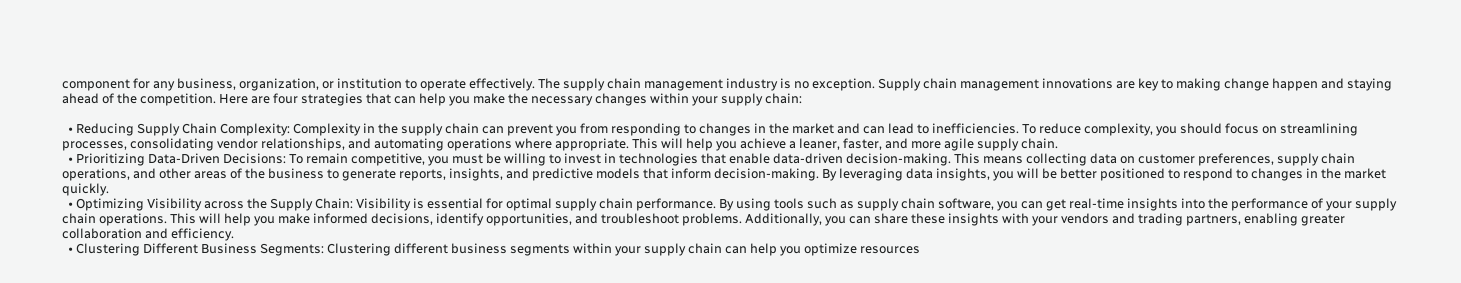component for any business, organization, or institution to operate effectively. The supply chain management industry is no exception. Supply chain management innovations are key to making change happen and staying ahead of the competition. Here are four strategies that can help you make the necessary changes within your supply chain:

  • Reducing Supply Chain Complexity: Complexity in the supply chain can prevent you from responding to changes in the market and can lead to inefficiencies. To reduce complexity, you should focus on streamlining processes, consolidating vendor relationships, and automating operations where appropriate. This will help you achieve a leaner, faster, and more agile supply chain.
  • Prioritizing Data-Driven Decisions: To remain competitive, you must be willing to invest in technologies that enable data-driven decision-making. This means collecting data on customer preferences, supply chain operations, and other areas of the business to generate reports, insights, and predictive models that inform decision-making. By leveraging data insights, you will be better positioned to respond to changes in the market quickly.
  • Optimizing Visibility across the Supply Chain: Visibility is essential for optimal supply chain performance. By using tools such as supply chain software, you can get real-time insights into the performance of your supply chain operations. This will help you make informed decisions, identify opportunities, and troubleshoot problems. Additionally, you can share these insights with your vendors and trading partners, enabling greater collaboration and efficiency.
  • Clustering Different Business Segments: Clustering different business segments within your supply chain can help you optimize resources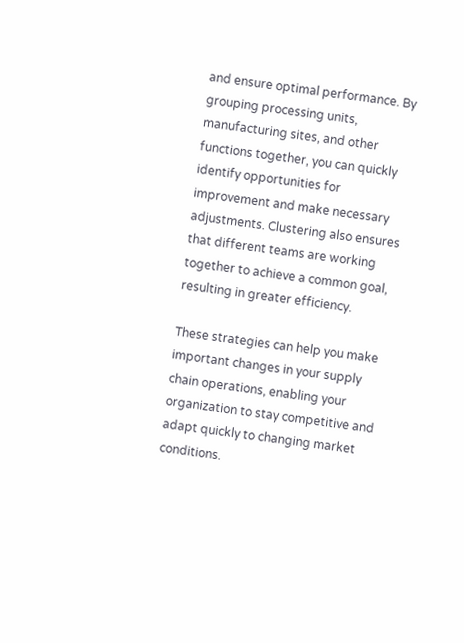and ensure optimal performance. By grouping processing units, manufacturing sites, and other functions together, you can quickly identify opportunities for improvement and make necessary adjustments. Clustering also ensures that different teams are working together to achieve a common goal, resulting in greater efficiency.

These strategies can help you make important changes in your supply chain operations, enabling your organization to stay competitive and adapt quickly to changing market conditions.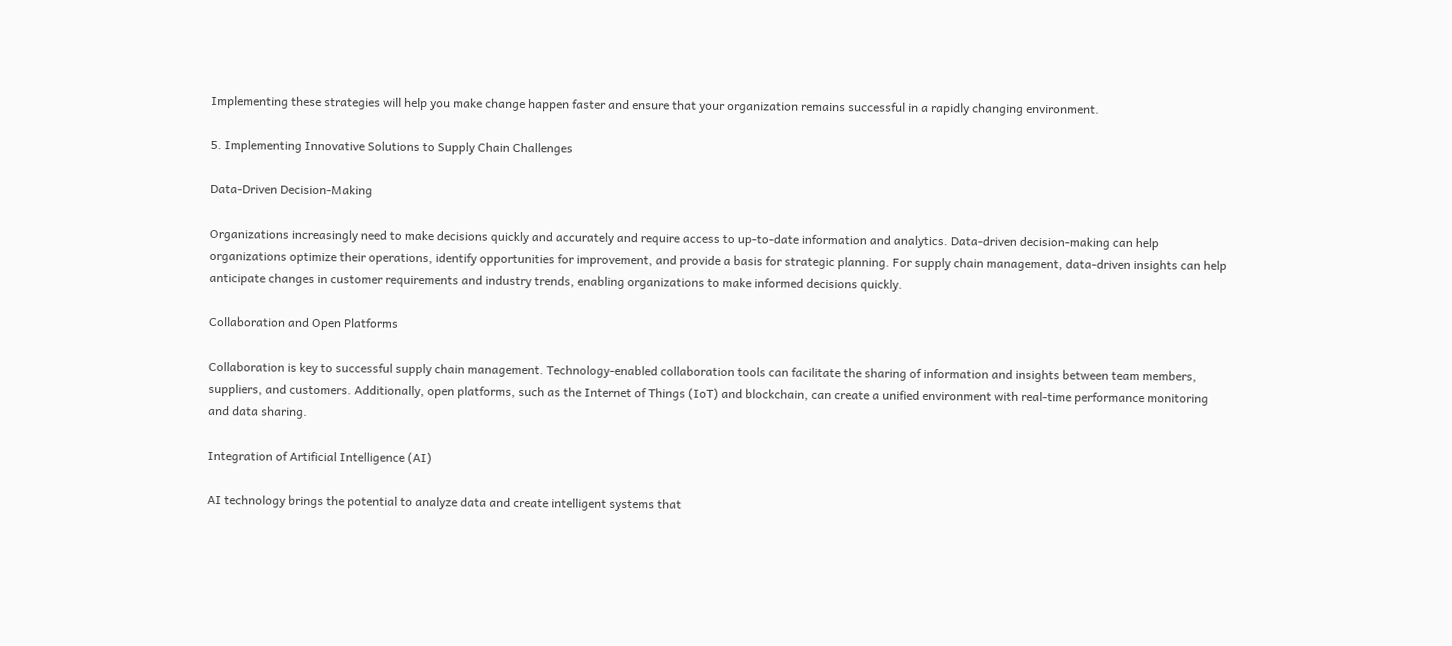Implementing these strategies will help you make change happen faster and ensure that your organization remains successful in a rapidly changing environment.

5. Implementing Innovative Solutions to Supply Chain Challenges

Data-Driven Decision-Making

Organizations increasingly need to make decisions quickly and accurately and require access to up-to-date information and analytics. Data-driven decision-making can help organizations optimize their operations, identify opportunities for improvement, and provide a basis for strategic planning. For supply chain management, data-driven insights can help anticipate changes in customer requirements and industry trends, enabling organizations to make informed decisions quickly.

Collaboration and Open Platforms

Collaboration is key to successful supply chain management. Technology-enabled collaboration tools can facilitate the sharing of information and insights between team members, suppliers, and customers. Additionally, open platforms, such as the Internet of Things (IoT) and blockchain, can create a unified environment with real-time performance monitoring and data sharing.

Integration of Artificial Intelligence (AI)

AI technology brings the potential to analyze data and create intelligent systems that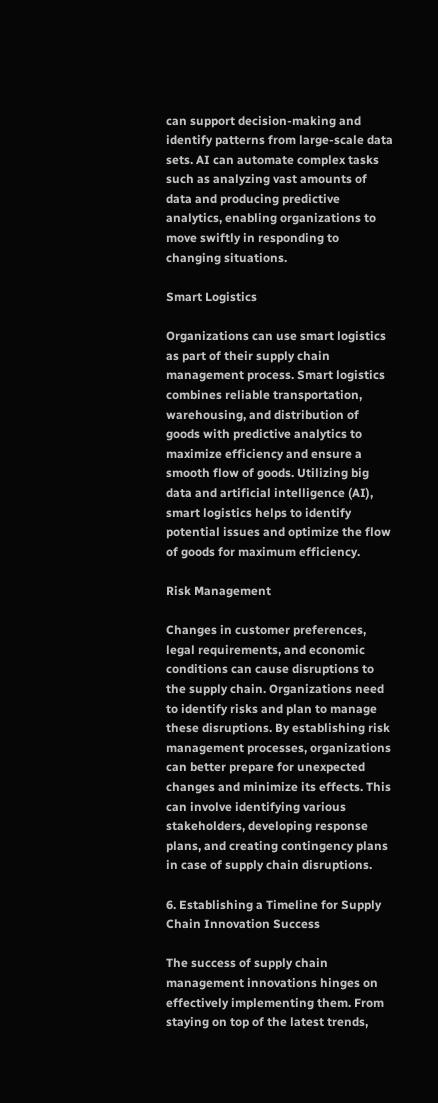can support decision-making and identify patterns from large-scale data sets. AI can automate complex tasks such as analyzing vast amounts of data and producing predictive analytics, enabling organizations to move swiftly in responding to changing situations.

Smart Logistics

Organizations can use smart logistics as part of their supply chain management process. Smart logistics combines reliable transportation, warehousing, and distribution of goods with predictive analytics to maximize efficiency and ensure a smooth flow of goods. Utilizing big data and artificial intelligence (AI), smart logistics helps to identify potential issues and optimize the flow of goods for maximum efficiency.

Risk Management

Changes in customer preferences, legal requirements, and economic conditions can cause disruptions to the supply chain. Organizations need to identify risks and plan to manage these disruptions. By establishing risk management processes, organizations can better prepare for unexpected changes and minimize its effects. This can involve identifying various stakeholders, developing response plans, and creating contingency plans in case of supply chain disruptions.

6. Establishing a Timeline for Supply Chain Innovation Success

The success of supply chain management innovations hinges on effectively implementing them. From staying on top of the latest trends,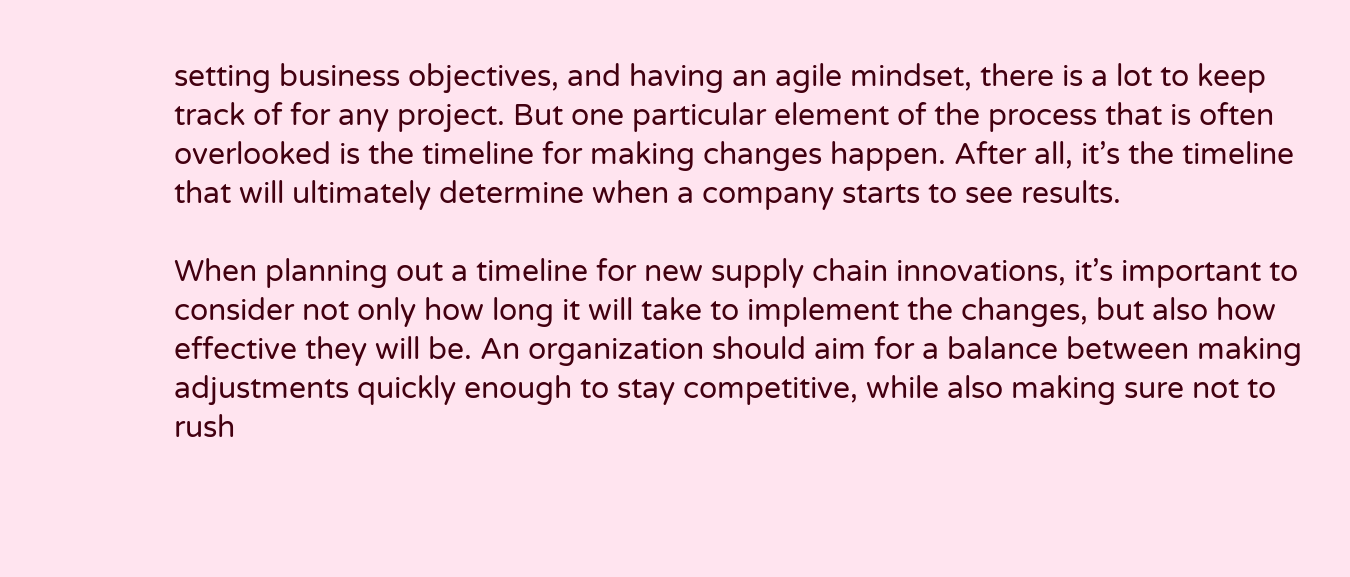setting business objectives, and having an agile mindset, there is a lot to keep track of for any project. But one particular element of the process that is often overlooked is the timeline for making changes happen. After all, it’s the timeline that will ultimately determine when a company starts to see results.

When planning out a timeline for new supply chain innovations, it’s important to consider not only how long it will take to implement the changes, but also how effective they will be. An organization should aim for a balance between making adjustments quickly enough to stay competitive, while also making sure not to rush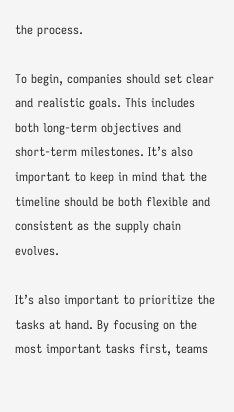the process.

To begin, companies should set clear and realistic goals. This includes both long-term objectives and short-term milestones. It’s also important to keep in mind that the timeline should be both flexible and consistent as the supply chain evolves.

It’s also important to prioritize the tasks at hand. By focusing on the most important tasks first, teams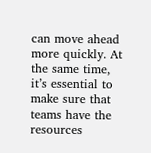can move ahead more quickly. At the same time, it’s essential to make sure that teams have the resources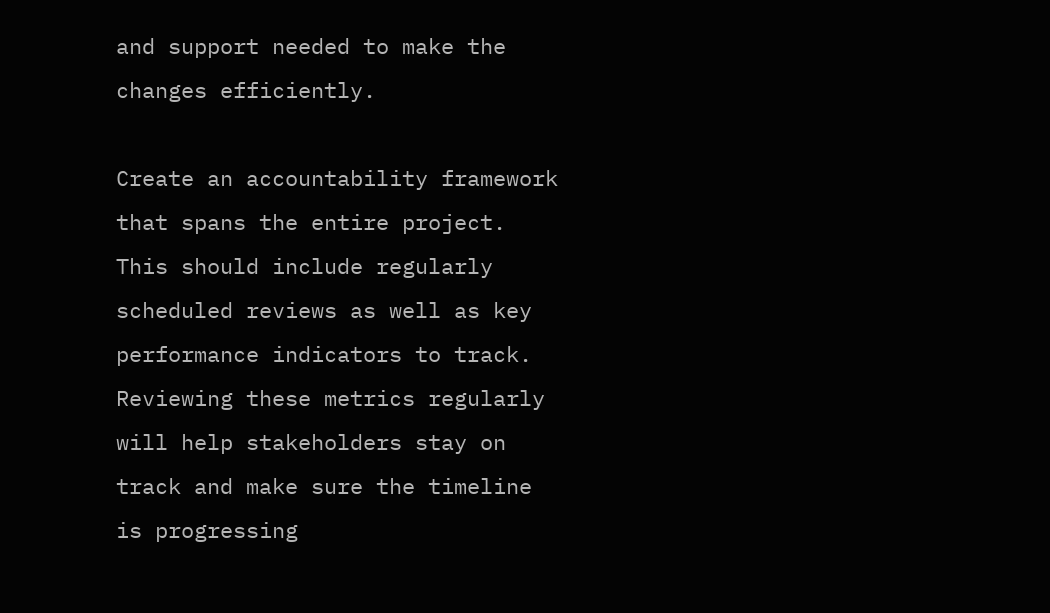and support needed to make the changes efficiently.

Create an accountability framework that spans the entire project. This should include regularly scheduled reviews as well as key performance indicators to track. Reviewing these metrics regularly will help stakeholders stay on track and make sure the timeline is progressing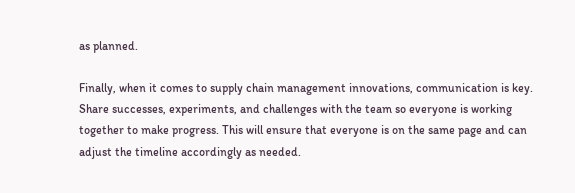as planned.

Finally, when it comes to supply chain management innovations, communication is key. Share successes, experiments, and challenges with the team so everyone is working together to make progress. This will ensure that everyone is on the same page and can adjust the timeline accordingly as needed.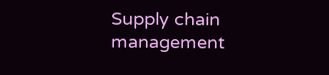Supply chain management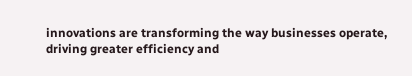innovations are transforming the way businesses operate, driving greater efficiency and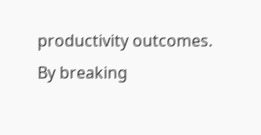productivity outcomes. By breaking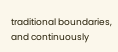traditional boundaries, and continuously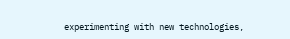experimenting with new technologies,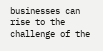businesses can rise to the challenge of the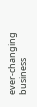ever-changing business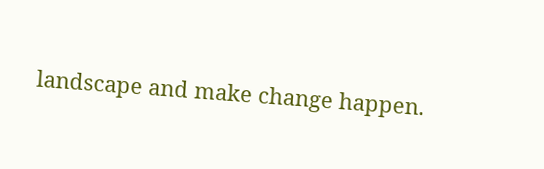landscape and make change happen.